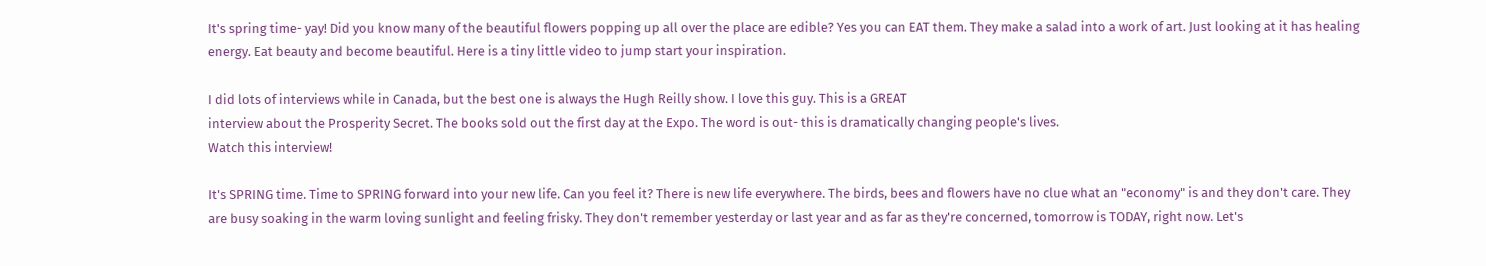It's spring time- yay! Did you know many of the beautiful flowers popping up all over the place are edible? Yes you can EAT them. They make a salad into a work of art. Just looking at it has healing energy. Eat beauty and become beautiful. Here is a tiny little video to jump start your inspiration.

I did lots of interviews while in Canada, but the best one is always the Hugh Reilly show. I love this guy. This is a GREAT
interview about the Prosperity Secret. The books sold out the first day at the Expo. The word is out- this is dramatically changing people's lives.
Watch this interview!

It's SPRING time. Time to SPRING forward into your new life. Can you feel it? There is new life everywhere. The birds, bees and flowers have no clue what an "economy" is and they don't care. They are busy soaking in the warm loving sunlight and feeling frisky. They don't remember yesterday or last year and as far as they're concerned, tomorrow is TODAY, right now. Let's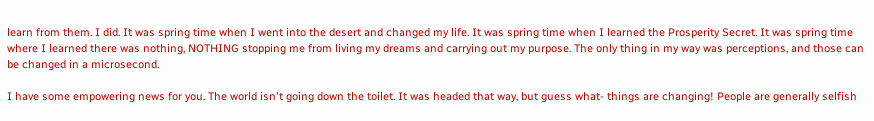learn from them. I did. It was spring time when I went into the desert and changed my life. It was spring time when I learned the Prosperity Secret. It was spring time where I learned there was nothing, NOTHING stopping me from living my dreams and carrying out my purpose. The only thing in my way was perceptions, and those can be changed in a microsecond.

I have some empowering news for you. The world isn't going down the toilet. It was headed that way, but guess what- things are changing! People are generally selfish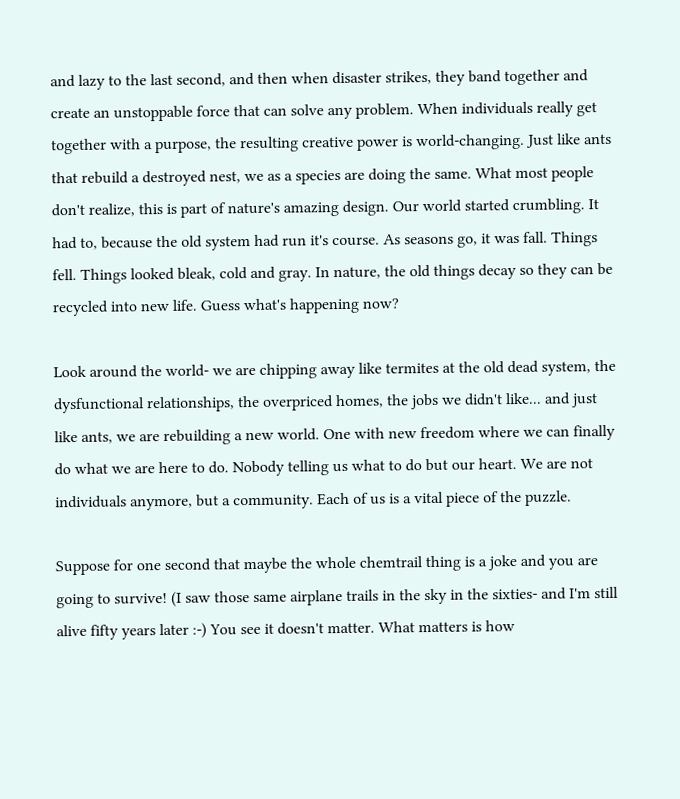and lazy to the last second, and then when disaster strikes, they band together and create an unstoppable force that can solve any problem. When individuals really get together with a purpose, the resulting creative power is world-changing. Just like ants that rebuild a destroyed nest, we as a species are doing the same. What most people don't realize, this is part of nature's amazing design. Our world started crumbling. It had to, because the old system had run it's course. As seasons go, it was fall. Things fell. Things looked bleak, cold and gray. In nature, the old things decay so they can be recycled into new life. Guess what's happening now?

Look around the world- we are chipping away like termites at the old dead system, the dysfunctional relationships, the overpriced homes, the jobs we didn't like... and just like ants, we are rebuilding a new world. One with new freedom where we can finally do what we are here to do. Nobody telling us what to do but our heart. We are not individuals anymore, but a community. Each of us is a vital piece of the puzzle.

Suppose for one second that maybe the whole chemtrail thing is a joke and you are going to survive! (I saw those same airplane trails in the sky in the sixties- and I'm still alive fifty years later :-) You see it doesn't matter. What matters is how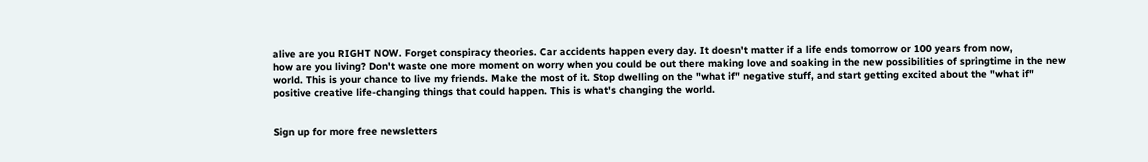alive are you RIGHT NOW. Forget conspiracy theories. Car accidents happen every day. It doesn't matter if a life ends tomorrow or 100 years from now,
how are you living? Don't waste one more moment on worry when you could be out there making love and soaking in the new possibilities of springtime in the new world. This is your chance to live my friends. Make the most of it. Stop dwelling on the "what if" negative stuff, and start getting excited about the "what if" positive creative life-changing things that could happen. This is what's changing the world.


Sign up for more free newsletters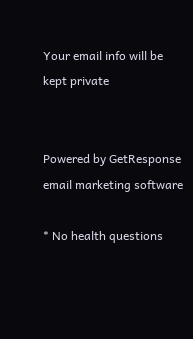Your email info will be kept private


Powered by GetResponse email marketing software

* No health questions